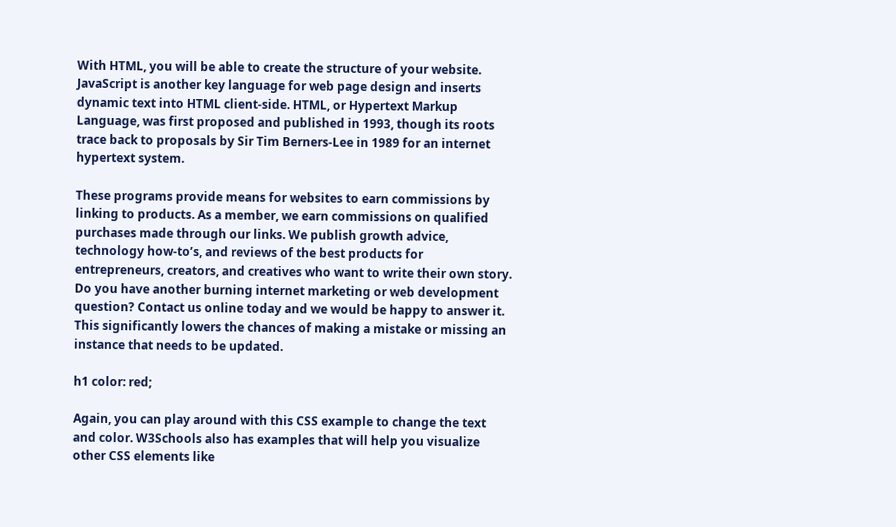With HTML, you will be able to create the structure of your website. JavaScript is another key language for web page design and inserts dynamic text into HTML client-side. HTML, or Hypertext Markup Language, was first proposed and published in 1993, though its roots trace back to proposals by Sir Tim Berners-Lee in 1989 for an internet hypertext system.

These programs provide means for websites to earn commissions by linking to products. As a member, we earn commissions on qualified purchases made through our links. We publish growth advice, technology how-to’s, and reviews of the best products for entrepreneurs, creators, and creatives who want to write their own story. Do you have another burning internet marketing or web development question? Contact us online today and we would be happy to answer it. This significantly lowers the chances of making a mistake or missing an instance that needs to be updated.

h1 color: red;

Again, you can play around with this CSS example to change the text and color. W3Schools also has examples that will help you visualize other CSS elements like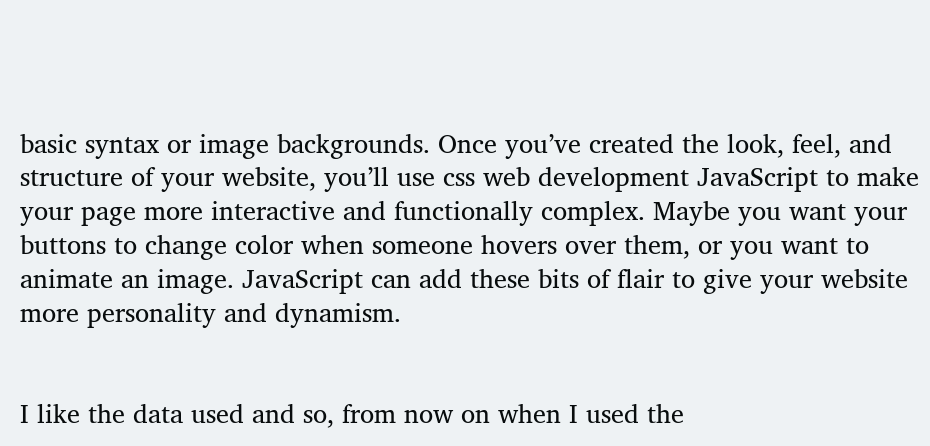basic syntax or image backgrounds. Once you’ve created the look, feel, and structure of your website, you’ll use css web development JavaScript to make your page more interactive and functionally complex. Maybe you want your buttons to change color when someone hovers over them, or you want to animate an image. JavaScript can add these bits of flair to give your website more personality and dynamism.


I like the data used and so, from now on when I used the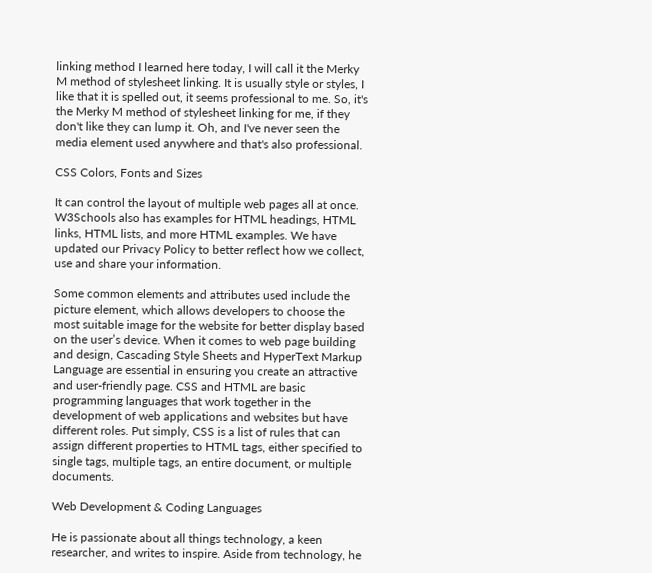linking method I learned here today, I will call it the Merky M method of stylesheet linking. It is usually style or styles, I like that it is spelled out, it seems professional to me. So, it's the Merky M method of stylesheet linking for me, if they don't like they can lump it. Oh, and I've never seen the media element used anywhere and that's also professional.

CSS Colors, Fonts and Sizes

It can control the layout of multiple web pages all at once. W3Schools also has examples for HTML headings, HTML links, HTML lists, and more HTML examples. We have updated our Privacy Policy to better reflect how we collect, use and share your information.

Some common elements and attributes used include the picture element, which allows developers to choose the most suitable image for the website for better display based on the user’s device. When it comes to web page building and design, Cascading Style Sheets and HyperText Markup Language are essential in ensuring you create an attractive and user-friendly page. CSS and HTML are basic programming languages that work together in the development of web applications and websites but have different roles. Put simply, CSS is a list of rules that can assign different properties to HTML tags, either specified to single tags, multiple tags, an entire document, or multiple documents.

Web Development & Coding Languages

He is passionate about all things technology, a keen researcher, and writes to inspire. Aside from technology, he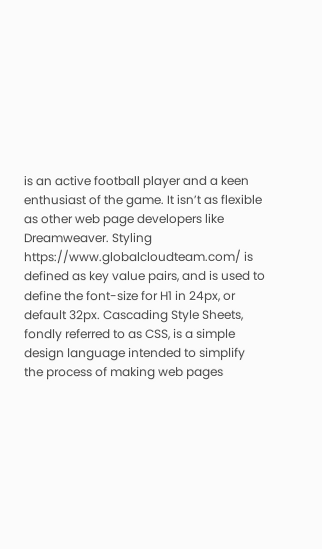is an active football player and a keen enthusiast of the game. It isn’t as flexible as other web page developers like Dreamweaver. Styling https://www.globalcloudteam.com/ is defined as key value pairs, and is used to define the font-size for H1 in 24px, or default 32px. Cascading Style Sheets, fondly referred to as CSS, is a simple design language intended to simplify the process of making web pages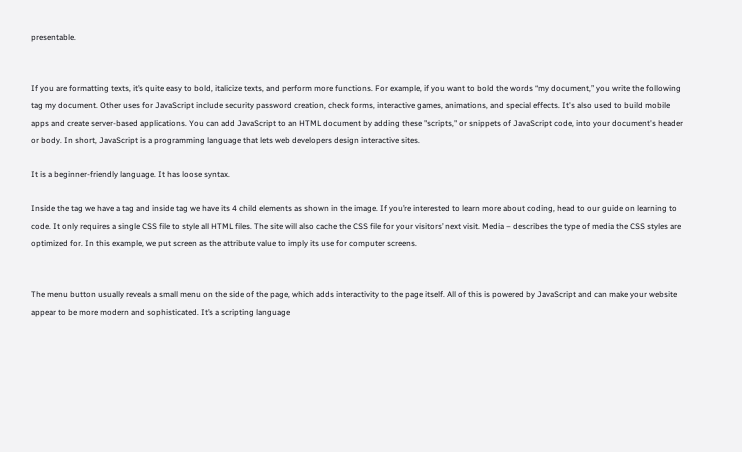presentable.


If you are formatting texts, it’s quite easy to bold, italicize texts, and perform more functions. For example, if you want to bold the words “my document,” you write the following tag my document. Other uses for JavaScript include security password creation, check forms, interactive games, animations, and special effects. It's also used to build mobile apps and create server-based applications. You can add JavaScript to an HTML document by adding these "scripts," or snippets of JavaScript code, into your document's header or body. In short, JavaScript is a programming language that lets web developers design interactive sites.

It is a beginner-friendly language. It has loose syntax.

Inside the tag we have a tag and inside tag we have its 4 child elements as shown in the image. If you’re interested to learn more about coding, head to our guide on learning to code. It only requires a single CSS file to style all HTML files. The site will also cache the CSS file for your visitors’ next visit. Media – describes the type of media the CSS styles are optimized for. In this example, we put screen as the attribute value to imply its use for computer screens.


The menu button usually reveals a small menu on the side of the page, which adds interactivity to the page itself. All of this is powered by JavaScript and can make your website appear to be more modern and sophisticated. It’s a scripting language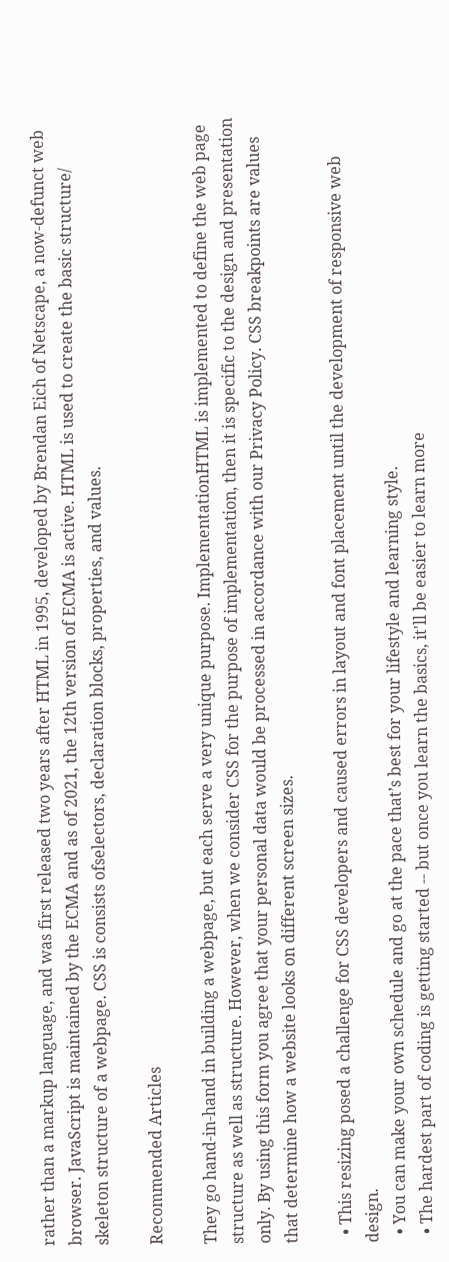rather than a markup language, and was first released two years after HTML in 1995, developed by Brendan Eich of Netscape, a now-defunct web browser. JavaScript is maintained by the ECMA and as of 2021, the 12th version of ECMA is active. HTML is used to create the basic structure/ skeleton structure of a webpage. CSS is consists ofselectors, declaration blocks, properties, and values.

Recommended Articles

They go hand-in-hand in building a webpage, but each serve a very unique purpose. ImplementationHTML is implemented to define the web page structure as well as structure. However, when we consider CSS for the purpose of implementation, then it is specific to the design and presentation only. By using this form you agree that your personal data would be processed in accordance with our Privacy Policy. CSS breakpoints are values that determine how a website looks on different screen sizes.

  • This resizing posed a challenge for CSS developers and caused errors in layout and font placement until the development of responsive web design.
  • You can make your own schedule and go at the pace that’s best for your lifestyle and learning style.
  • The hardest part of coding is getting started -- but once you learn the basics, it'll be easier to learn more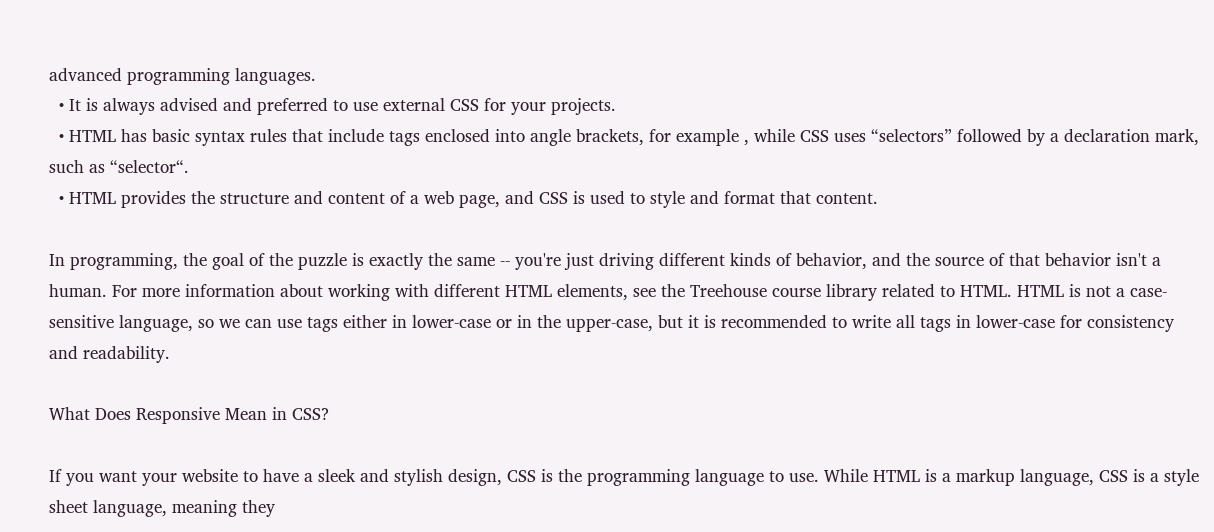advanced programming languages.
  • It is always advised and preferred to use external CSS for your projects.
  • HTML has basic syntax rules that include tags enclosed into angle brackets, for example , while CSS uses “selectors” followed by a declaration mark, such as “selector“.
  • HTML provides the structure and content of a web page, and CSS is used to style and format that content.

In programming, the goal of the puzzle is exactly the same -- you're just driving different kinds of behavior, and the source of that behavior isn't a human. For more information about working with different HTML elements, see the Treehouse course library related to HTML. HTML is not a case-sensitive language, so we can use tags either in lower-case or in the upper-case, but it is recommended to write all tags in lower-case for consistency and readability.

What Does Responsive Mean in CSS?

If you want your website to have a sleek and stylish design, CSS is the programming language to use. While HTML is a markup language, CSS is a style sheet language, meaning they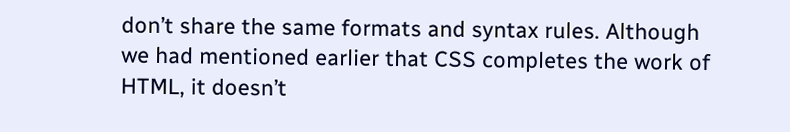don’t share the same formats and syntax rules. Although we had mentioned earlier that CSS completes the work of HTML, it doesn’t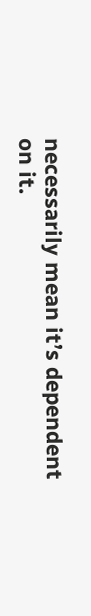necessarily mean it’s dependent on it.